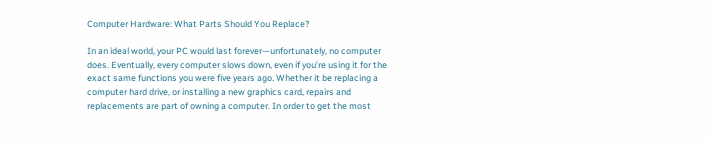Computer Hardware: What Parts Should You Replace?

In an ideal world, your PC would last forever—unfortunately, no computer does. Eventually, every computer slows down, even if you’re using it for the exact same functions you were five years ago. Whether it be replacing a computer hard drive, or installing a new graphics card, repairs and replacements are part of owning a computer. In order to get the most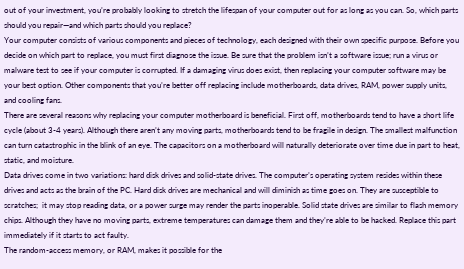out of your investment, you’re probably looking to stretch the lifespan of your computer out for as long as you can. So, which parts should you repair—and which parts should you replace?
Your computer consists of various components and pieces of technology, each designed with their own specific purpose. Before you decide on which part to replace, you must first diagnose the issue. Be sure that the problem isn’t a software issue; run a virus or malware test to see if your computer is corrupted. If a damaging virus does exist, then replacing your computer software may be your best option. Other components that you’re better off replacing include motherboards, data drives, RAM, power supply units, and cooling fans.
There are several reasons why replacing your computer motherboard is beneficial. First off, motherboards tend to have a short life cycle (about 3-4 years). Although there aren’t any moving parts, motherboards tend to be fragile in design. The smallest malfunction can turn catastrophic in the blink of an eye. The capacitors on a motherboard will naturally deteriorate over time due in part to heat, static, and moisture.
Data drives come in two variations: hard disk drives and solid-state drives. The computer’s operating system resides within these drives and acts as the brain of the PC. Hard disk drives are mechanical and will diminish as time goes on. They are susceptible to scratches;  it may stop reading data, or a power surge may render the parts inoperable. Solid state drives are similar to flash memory chips. Although they have no moving parts, extreme temperatures can damage them and they’re able to be hacked. Replace this part immediately if it starts to act faulty.
The random-access memory, or RAM, makes it possible for the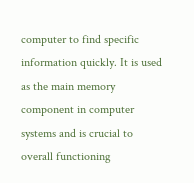computer to find specific information quickly. It is used as the main memory component in computer systems and is crucial to overall functioning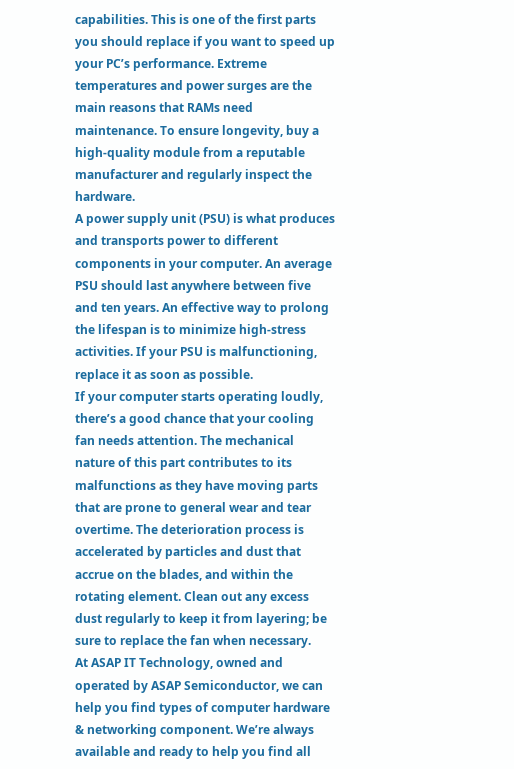capabilities. This is one of the first parts you should replace if you want to speed up your PC’s performance. Extreme temperatures and power surges are the main reasons that RAMs need maintenance. To ensure longevity, buy a high-quality module from a reputable manufacturer and regularly inspect the hardware.
A power supply unit (PSU) is what produces and transports power to different components in your computer. An average PSU should last anywhere between five and ten years. An effective way to prolong the lifespan is to minimize high-stress activities. If your PSU is malfunctioning, replace it as soon as possible.
If your computer starts operating loudly, there’s a good chance that your cooling fan needs attention. The mechanical nature of this part contributes to its malfunctions as they have moving parts that are prone to general wear and tear overtime. The deterioration process is accelerated by particles and dust that accrue on the blades, and within the rotating element. Clean out any excess dust regularly to keep it from layering; be sure to replace the fan when necessary.
At ASAP IT Technology, owned and operated by ASAP Semiconductor, we can help you find types of computer hardware & networking component. We’re always available and ready to help you find all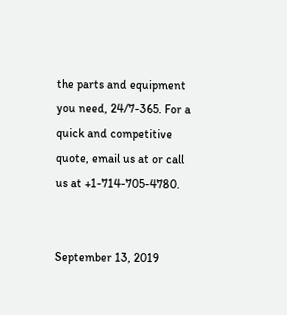the parts and equipment you need, 24/7-365. For a quick and competitive quote, email us at or call us at +1-714-705-4780.


September 13, 2019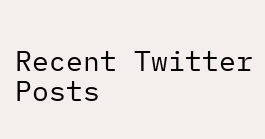Recent Twitter Posts